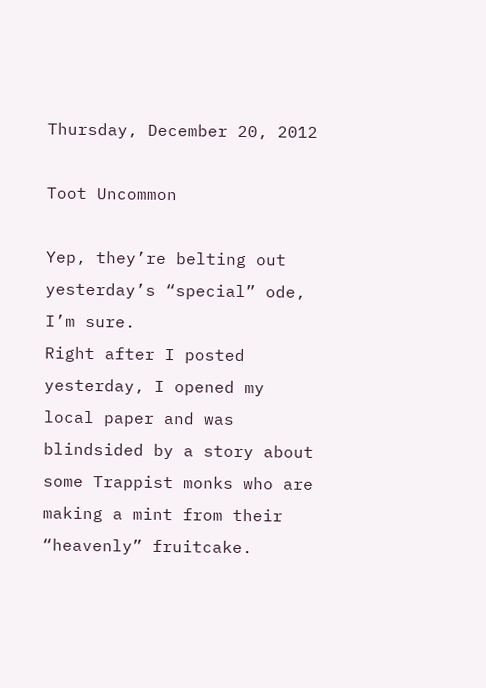Thursday, December 20, 2012

Toot Uncommon

Yep, they’re belting out yesterday’s “special” ode, I’m sure.
Right after I posted yesterday, I opened my local paper and was blindsided by a story about some Trappist monks who are making a mint from their “heavenly” fruitcake.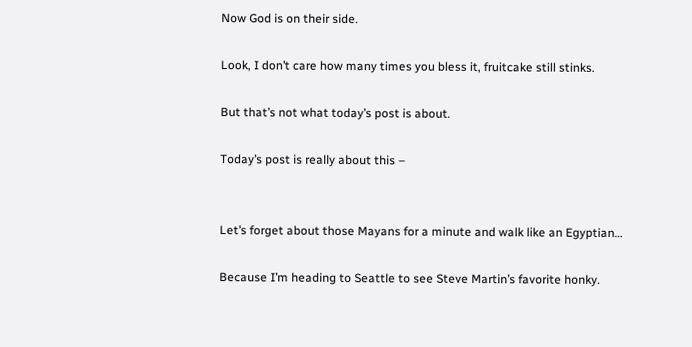Now God is on their side.

Look, I don’t care how many times you bless it, fruitcake still stinks.

But that’s not what today’s post is about.

Today’s post is really about this –


Let’s forget about those Mayans for a minute and walk like an Egyptian…

Because I’m heading to Seattle to see Steve Martin’s favorite honky.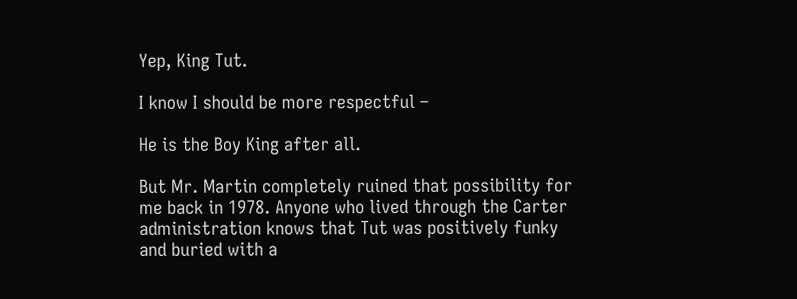Yep, King Tut.

I know I should be more respectful –

He is the Boy King after all.

But Mr. Martin completely ruined that possibility for me back in 1978. Anyone who lived through the Carter administration knows that Tut was positively funky and buried with a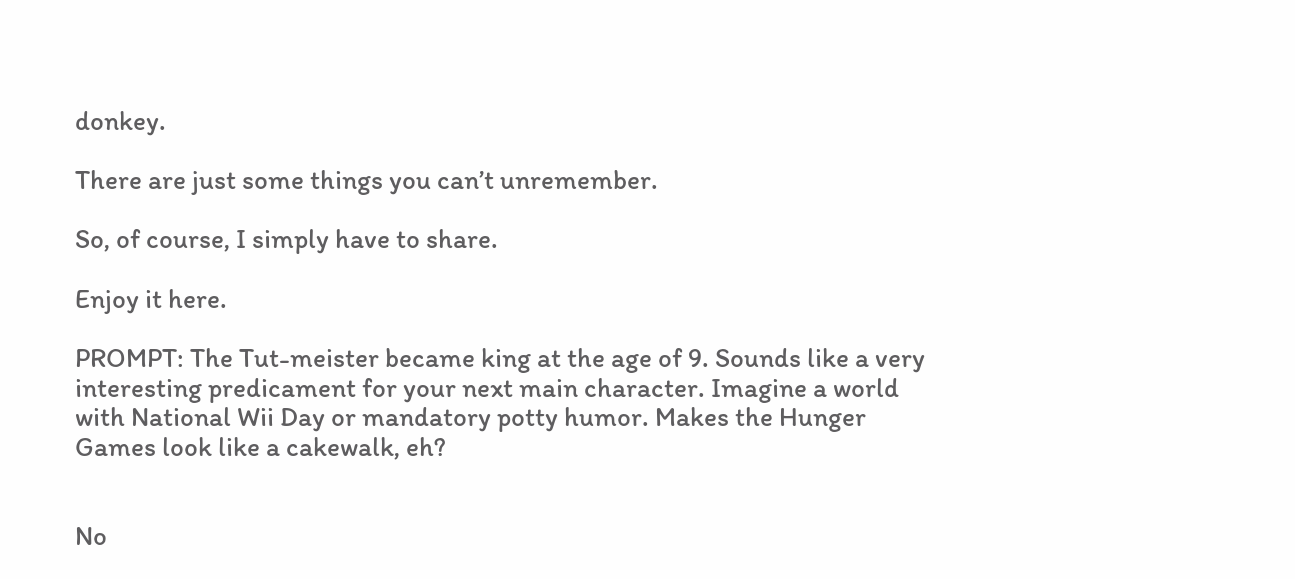donkey.

There are just some things you can’t unremember.

So, of course, I simply have to share.

Enjoy it here.

PROMPT: The Tut-meister became king at the age of 9. Sounds like a very interesting predicament for your next main character. Imagine a world with National Wii Day or mandatory potty humor. Makes the Hunger Games look like a cakewalk, eh?


No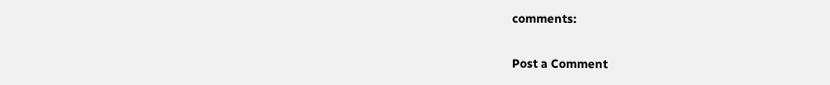comments:

Post a Comment